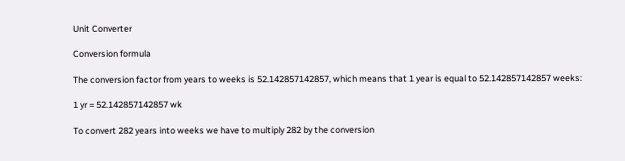Unit Converter

Conversion formula

The conversion factor from years to weeks is 52.142857142857, which means that 1 year is equal to 52.142857142857 weeks:

1 yr = 52.142857142857 wk

To convert 282 years into weeks we have to multiply 282 by the conversion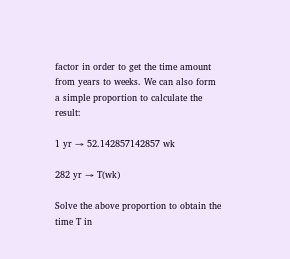factor in order to get the time amount from years to weeks. We can also form a simple proportion to calculate the result:

1 yr → 52.142857142857 wk

282 yr → T(wk)

Solve the above proportion to obtain the time T in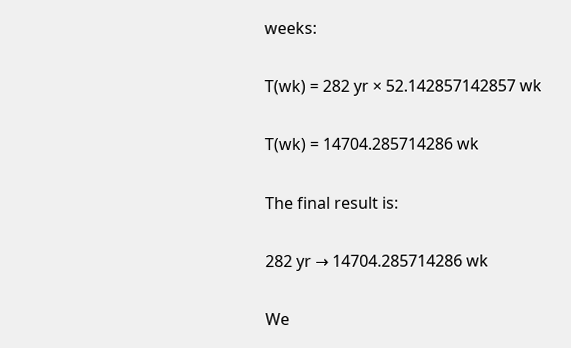weeks:

T(wk) = 282 yr × 52.142857142857 wk

T(wk) = 14704.285714286 wk

The final result is:

282 yr → 14704.285714286 wk

We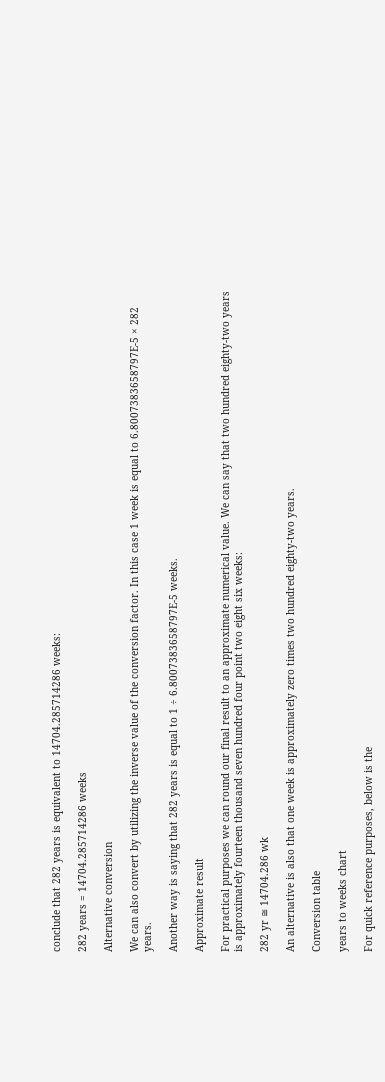conclude that 282 years is equivalent to 14704.285714286 weeks:

282 years = 14704.285714286 weeks

Alternative conversion

We can also convert by utilizing the inverse value of the conversion factor. In this case 1 week is equal to 6.8007383658797E-5 × 282 years.

Another way is saying that 282 years is equal to 1 ÷ 6.8007383658797E-5 weeks.

Approximate result

For practical purposes we can round our final result to an approximate numerical value. We can say that two hundred eighty-two years is approximately fourteen thousand seven hundred four point two eight six weeks:

282 yr ≅ 14704.286 wk

An alternative is also that one week is approximately zero times two hundred eighty-two years.

Conversion table

years to weeks chart

For quick reference purposes, below is the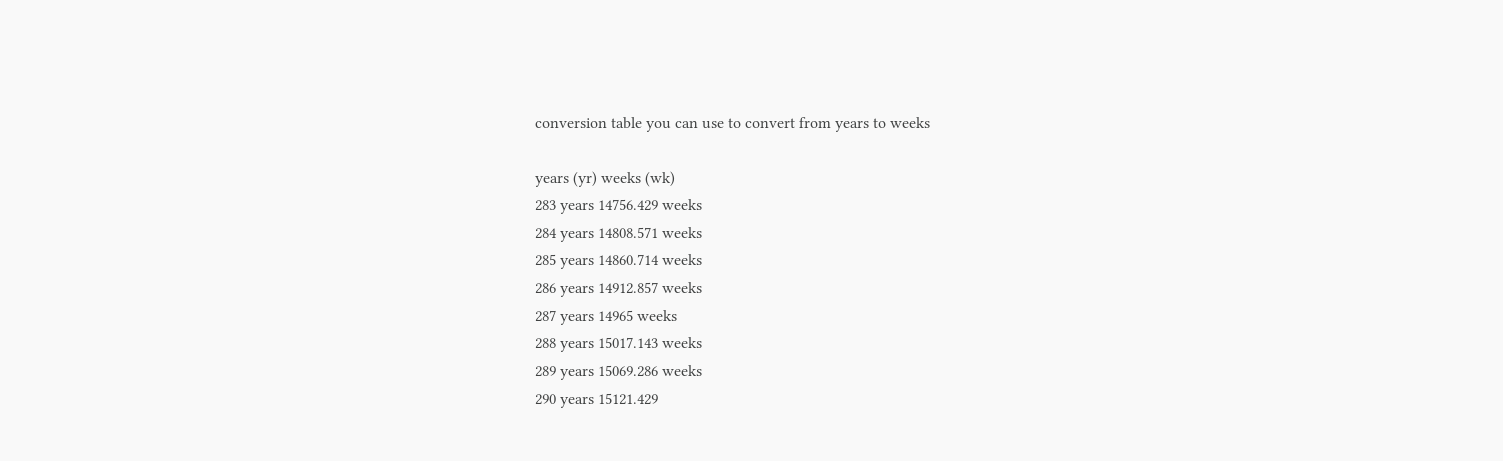conversion table you can use to convert from years to weeks

years (yr) weeks (wk)
283 years 14756.429 weeks
284 years 14808.571 weeks
285 years 14860.714 weeks
286 years 14912.857 weeks
287 years 14965 weeks
288 years 15017.143 weeks
289 years 15069.286 weeks
290 years 15121.429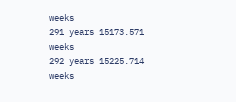weeks
291 years 15173.571 weeks
292 years 15225.714 weeks